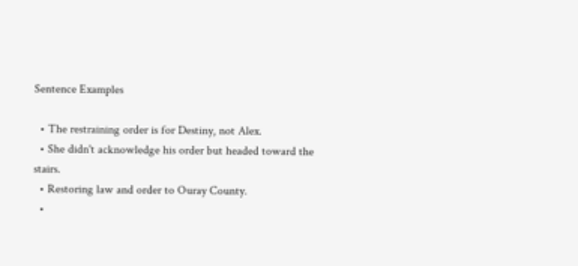Sentence Examples

  • The restraining order is for Destiny, not Alex.
  • She didn't acknowledge his order but headed toward the stairs.
  • Restoring law and order to Ouray County.
  •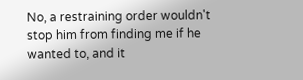No, a restraining order wouldn't stop him from finding me if he wanted to, and it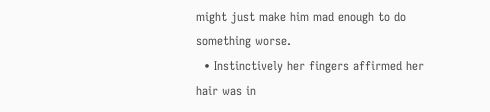might just make him mad enough to do something worse.
  • Instinctively her fingers affirmed her hair was in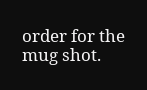order for the mug shot.